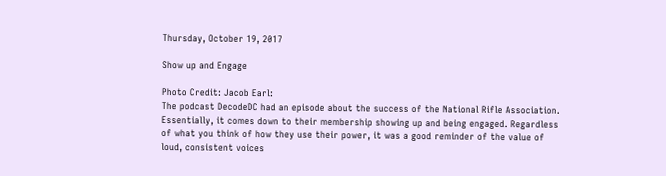Thursday, October 19, 2017

Show up and Engage

Photo Credit: Jacob Earl:
The podcast DecodeDC had an episode about the success of the National Rifle Association.  Essentially, it comes down to their membership showing up and being engaged. Regardless of what you think of how they use their power, it was a good reminder of the value of loud, consistent voices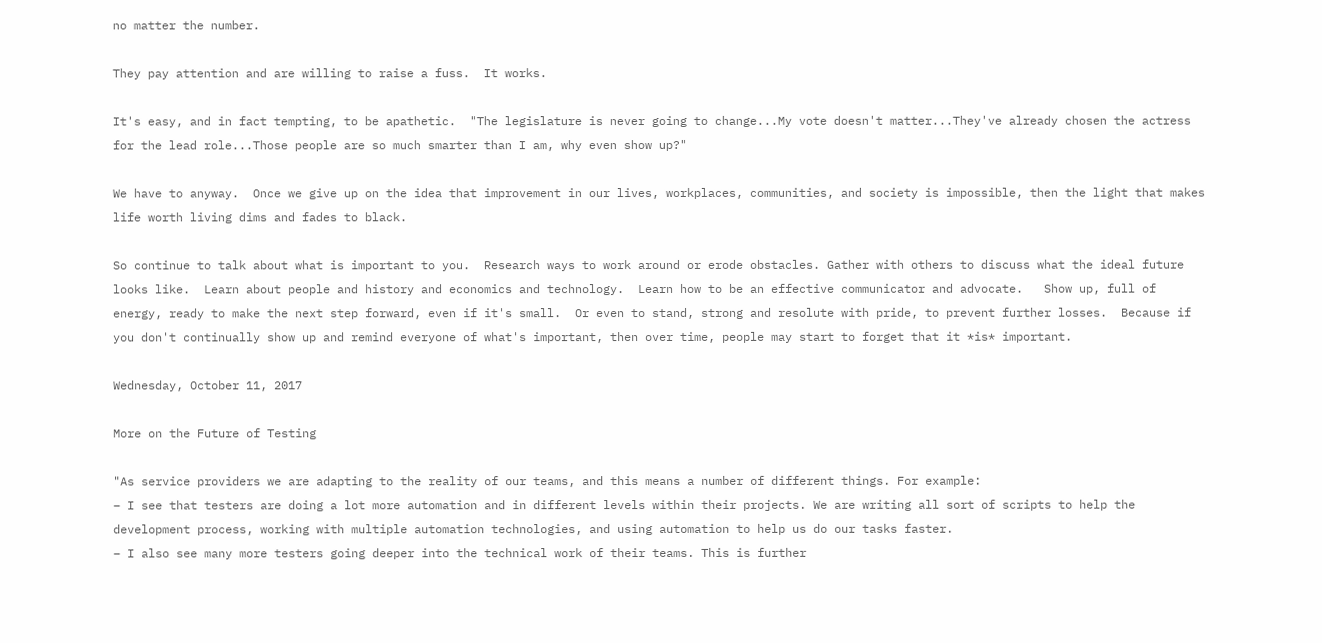no matter the number.

They pay attention and are willing to raise a fuss.  It works.

It's easy, and in fact tempting, to be apathetic.  "The legislature is never going to change...My vote doesn't matter...They've already chosen the actress for the lead role...Those people are so much smarter than I am, why even show up?"

We have to anyway.  Once we give up on the idea that improvement in our lives, workplaces, communities, and society is impossible, then the light that makes life worth living dims and fades to black.

So continue to talk about what is important to you.  Research ways to work around or erode obstacles. Gather with others to discuss what the ideal future looks like.  Learn about people and history and economics and technology.  Learn how to be an effective communicator and advocate.   Show up, full of energy, ready to make the next step forward, even if it's small.  Or even to stand, strong and resolute with pride, to prevent further losses.  Because if you don't continually show up and remind everyone of what's important, then over time, people may start to forget that it *is* important.

Wednesday, October 11, 2017

More on the Future of Testing

"As service providers we are adapting to the reality of our teams, and this means a number of different things. For example:
– I see that testers are doing a lot more automation and in different levels within their projects. We are writing all sort of scripts to help the development process, working with multiple automation technologies, and using automation to help us do our tasks faster.
– I also see many more testers going deeper into the technical work of their teams. This is further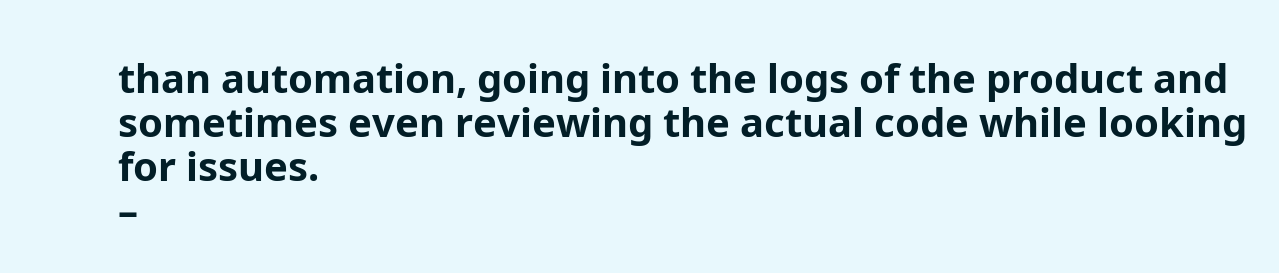than automation, going into the logs of the product and sometimes even reviewing the actual code while looking for issues.
–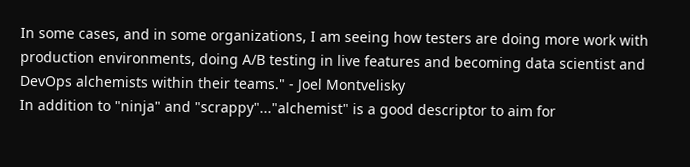In some cases, and in some organizations, I am seeing how testers are doing more work with production environments, doing A/B testing in live features and becoming data scientist and DevOps alchemists within their teams." - Joel Montvelisky
In addition to "ninja" and "scrappy"..."alchemist" is a good descriptor to aim for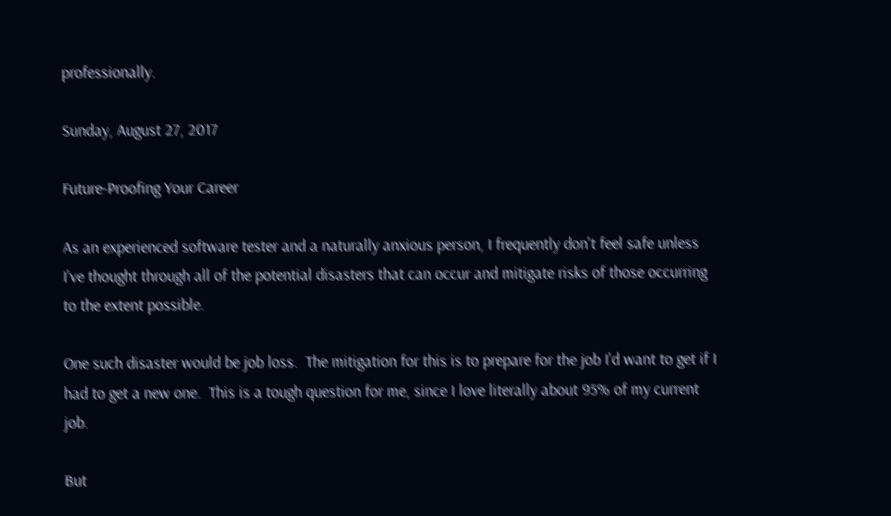professionally.

Sunday, August 27, 2017

Future-Proofing Your Career

As an experienced software tester and a naturally anxious person, I frequently don't feel safe unless I've thought through all of the potential disasters that can occur and mitigate risks of those occurring to the extent possible.

One such disaster would be job loss.  The mitigation for this is to prepare for the job I'd want to get if I had to get a new one.  This is a tough question for me, since I love literally about 95% of my current job.

But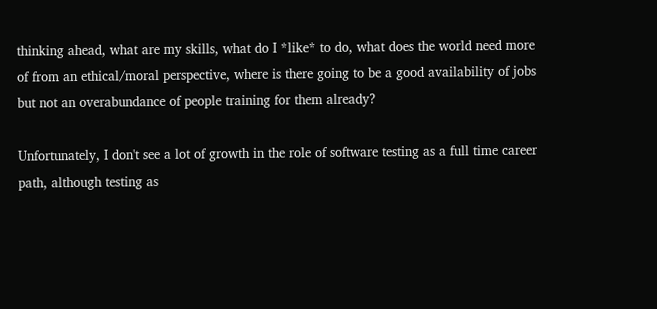thinking ahead, what are my skills, what do I *like* to do, what does the world need more of from an ethical/moral perspective, where is there going to be a good availability of jobs but not an overabundance of people training for them already?

Unfortunately, I don't see a lot of growth in the role of software testing as a full time career path, although testing as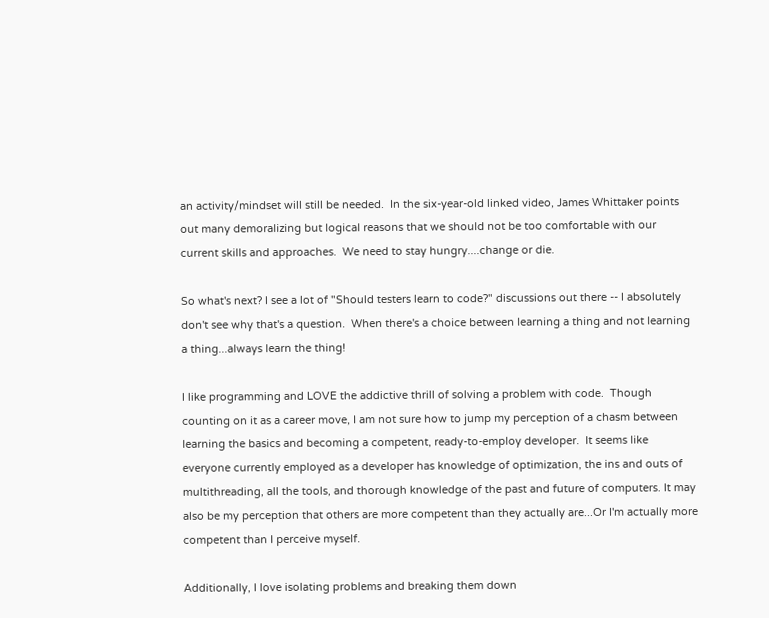an activity/mindset will still be needed.  In the six-year-old linked video, James Whittaker points out many demoralizing but logical reasons that we should not be too comfortable with our current skills and approaches.  We need to stay hungry....change or die.

So what's next? I see a lot of "Should testers learn to code?" discussions out there -- I absolutely don't see why that's a question.  When there's a choice between learning a thing and not learning a thing...always learn the thing!

I like programming and LOVE the addictive thrill of solving a problem with code.  Though counting on it as a career move, I am not sure how to jump my perception of a chasm between learning the basics and becoming a competent, ready-to-employ developer.  It seems like everyone currently employed as a developer has knowledge of optimization, the ins and outs of multithreading, all the tools, and thorough knowledge of the past and future of computers. It may also be my perception that others are more competent than they actually are...Or I'm actually more competent than I perceive myself.

Additionally, I love isolating problems and breaking them down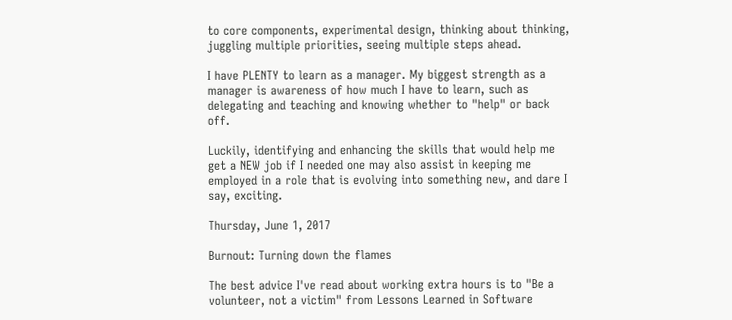to core components, experimental design, thinking about thinking, juggling multiple priorities, seeing multiple steps ahead.

I have PLENTY to learn as a manager. My biggest strength as a manager is awareness of how much I have to learn, such as delegating and teaching and knowing whether to "help" or back off.

Luckily, identifying and enhancing the skills that would help me get a NEW job if I needed one may also assist in keeping me employed in a role that is evolving into something new, and dare I say, exciting.

Thursday, June 1, 2017

Burnout: Turning down the flames

The best advice I've read about working extra hours is to "Be a volunteer, not a victim" from Lessons Learned in Software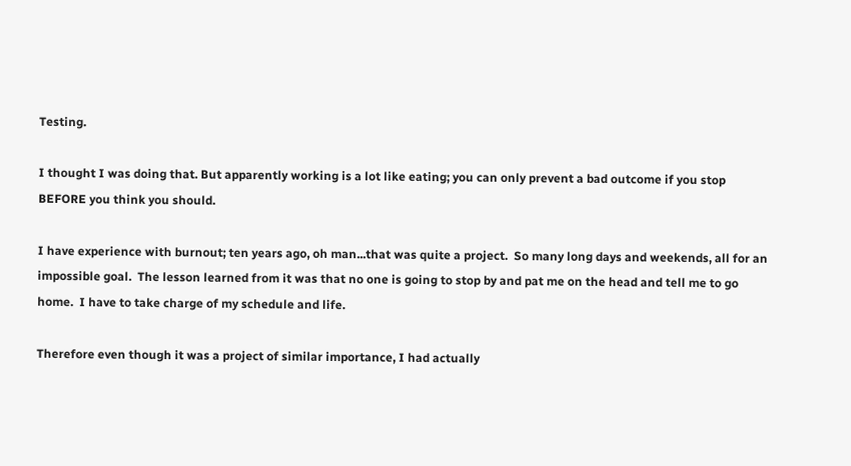Testing.

I thought I was doing that. But apparently working is a lot like eating; you can only prevent a bad outcome if you stop BEFORE you think you should.

I have experience with burnout; ten years ago, oh man...that was quite a project.  So many long days and weekends, all for an impossible goal.  The lesson learned from it was that no one is going to stop by and pat me on the head and tell me to go home.  I have to take charge of my schedule and life.

Therefore even though it was a project of similar importance, I had actually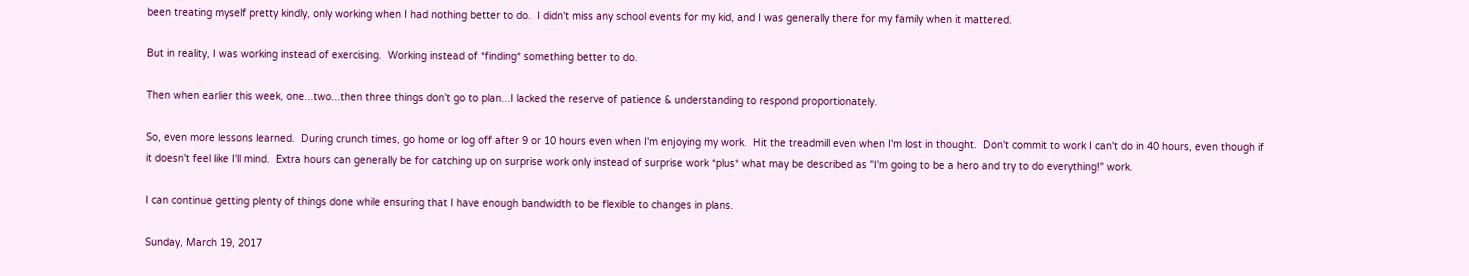been treating myself pretty kindly, only working when I had nothing better to do.  I didn't miss any school events for my kid, and I was generally there for my family when it mattered.

But in reality, I was working instead of exercising.  Working instead of *finding* something better to do.

Then when earlier this week, one...two...then three things don't go to plan...I lacked the reserve of patience & understanding to respond proportionately.

So, even more lessons learned.  During crunch times, go home or log off after 9 or 10 hours even when I'm enjoying my work.  Hit the treadmill even when I'm lost in thought.  Don't commit to work I can't do in 40 hours, even though if it doesn't feel like I'll mind.  Extra hours can generally be for catching up on surprise work only instead of surprise work *plus* what may be described as "I'm going to be a hero and try to do everything!" work.

I can continue getting plenty of things done while ensuring that I have enough bandwidth to be flexible to changes in plans.

Sunday, March 19, 2017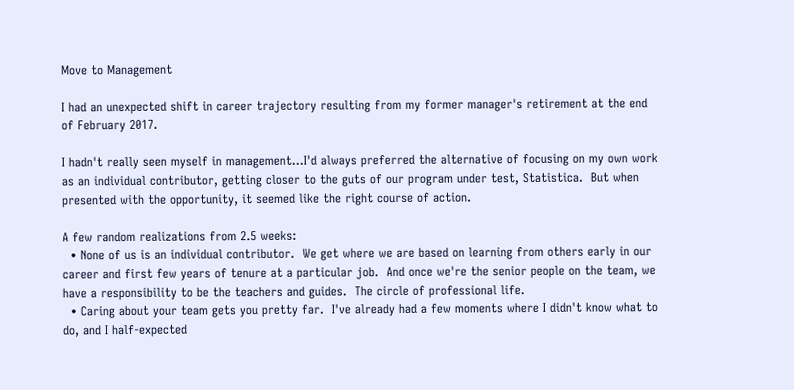Move to Management

I had an unexpected shift in career trajectory resulting from my former manager's retirement at the end of February 2017.

I hadn't really seen myself in management...I'd always preferred the alternative of focusing on my own work as an individual contributor, getting closer to the guts of our program under test, Statistica.  But when presented with the opportunity, it seemed like the right course of action.

A few random realizations from 2.5 weeks:
  • None of us is an individual contributor.  We get where we are based on learning from others early in our career and first few years of tenure at a particular job.  And once we're the senior people on the team, we have a responsibility to be the teachers and guides.  The circle of professional life.
  • Caring about your team gets you pretty far.  I've already had a few moments where I didn't know what to do, and I half-expected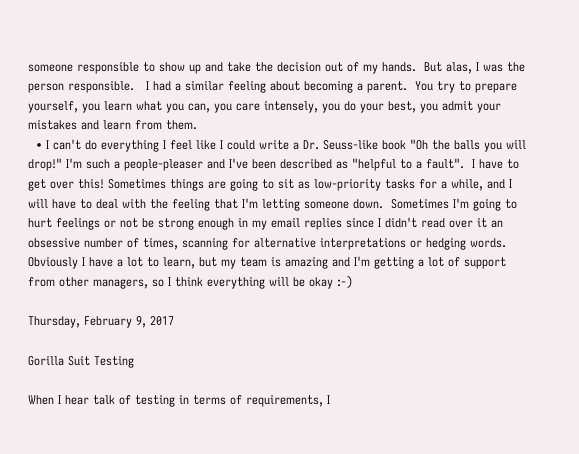someone responsible to show up and take the decision out of my hands.  But alas, I was the person responsible.   I had a similar feeling about becoming a parent.  You try to prepare yourself, you learn what you can, you care intensely, you do your best, you admit your mistakes and learn from them.
  • I can't do everything I feel like I could write a Dr. Seuss-like book "Oh the balls you will drop!" I'm such a people-pleaser and I've been described as "helpful to a fault".  I have to get over this! Sometimes things are going to sit as low-priority tasks for a while, and I will have to deal with the feeling that I'm letting someone down.  Sometimes I'm going to hurt feelings or not be strong enough in my email replies since I didn't read over it an obsessive number of times, scanning for alternative interpretations or hedging words.
Obviously I have a lot to learn, but my team is amazing and I'm getting a lot of support from other managers, so I think everything will be okay :-)

Thursday, February 9, 2017

Gorilla Suit Testing

When I hear talk of testing in terms of requirements, I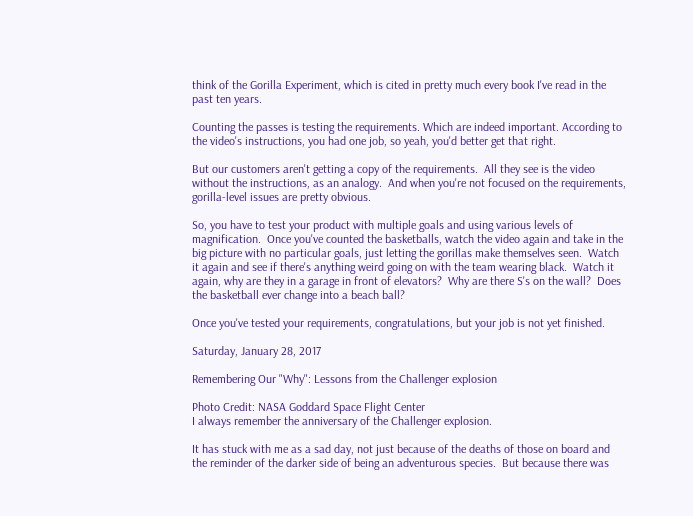think of the Gorilla Experiment, which is cited in pretty much every book I've read in the past ten years.

Counting the passes is testing the requirements. Which are indeed important. According to the video's instructions, you had one job, so yeah, you'd better get that right.

But our customers aren't getting a copy of the requirements.  All they see is the video without the instructions, as an analogy.  And when you're not focused on the requirements, gorilla-level issues are pretty obvious.

So, you have to test your product with multiple goals and using various levels of magnification.  Once you've counted the basketballs, watch the video again and take in the big picture with no particular goals, just letting the gorillas make themselves seen.  Watch it again and see if there's anything weird going on with the team wearing black.  Watch it again, why are they in a garage in front of elevators?  Why are there S's on the wall?  Does the basketball ever change into a beach ball?

Once you've tested your requirements, congratulations, but your job is not yet finished.

Saturday, January 28, 2017

Remembering Our "Why": Lessons from the Challenger explosion

Photo Credit: NASA Goddard Space Flight Center
I always remember the anniversary of the Challenger explosion.

It has stuck with me as a sad day, not just because of the deaths of those on board and the reminder of the darker side of being an adventurous species.  But because there was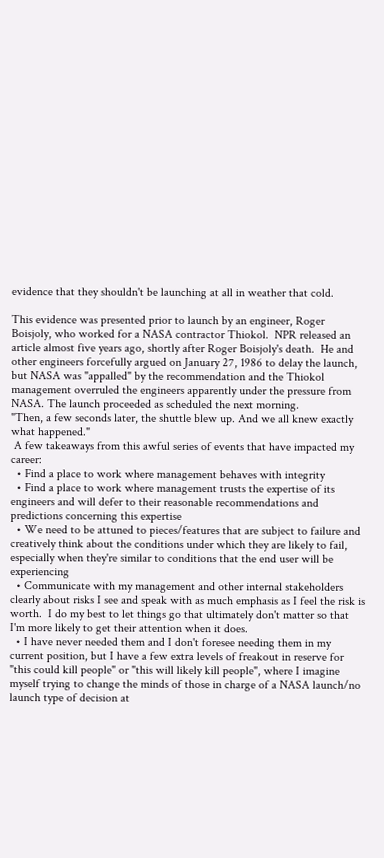evidence that they shouldn't be launching at all in weather that cold.

This evidence was presented prior to launch by an engineer, Roger Boisjoly, who worked for a NASA contractor Thiokol.  NPR released an article almost five years ago, shortly after Roger Boisjoly's death.  He and other engineers forcefully argued on January 27, 1986 to delay the launch, but NASA was "appalled" by the recommendation and the Thiokol management overruled the engineers apparently under the pressure from NASA. The launch proceeded as scheduled the next morning.
"Then, a few seconds later, the shuttle blew up. And we all knew exactly what happened."
 A few takeaways from this awful series of events that have impacted my career:
  • Find a place to work where management behaves with integrity
  • Find a place to work where management trusts the expertise of its engineers and will defer to their reasonable recommendations and predictions concerning this expertise
  • We need to be attuned to pieces/features that are subject to failure and creatively think about the conditions under which they are likely to fail, especially when they're similar to conditions that the end user will be experiencing
  • Communicate with my management and other internal stakeholders clearly about risks I see and speak with as much emphasis as I feel the risk is worth.  I do my best to let things go that ultimately don't matter so that I'm more likely to get their attention when it does.
  • I have never needed them and I don't foresee needing them in my current position, but I have a few extra levels of freakout in reserve for "this could kill people" or "this will likely kill people", where I imagine myself trying to change the minds of those in charge of a NASA launch/no launch type of decision at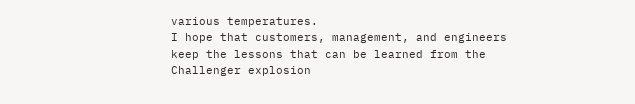various temperatures.
I hope that customers, management, and engineers keep the lessons that can be learned from the Challenger explosion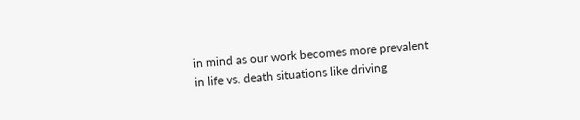in mind as our work becomes more prevalent in life vs. death situations like driving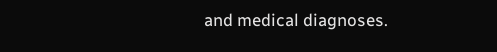and medical diagnoses.